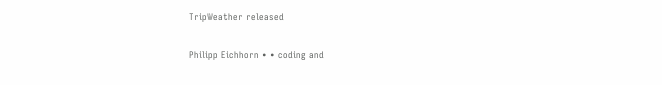TripWeather released

Philipp Eichhorn • • coding and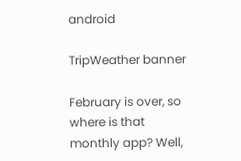android

TripWeather banner

February is over, so where is that monthly app? Well,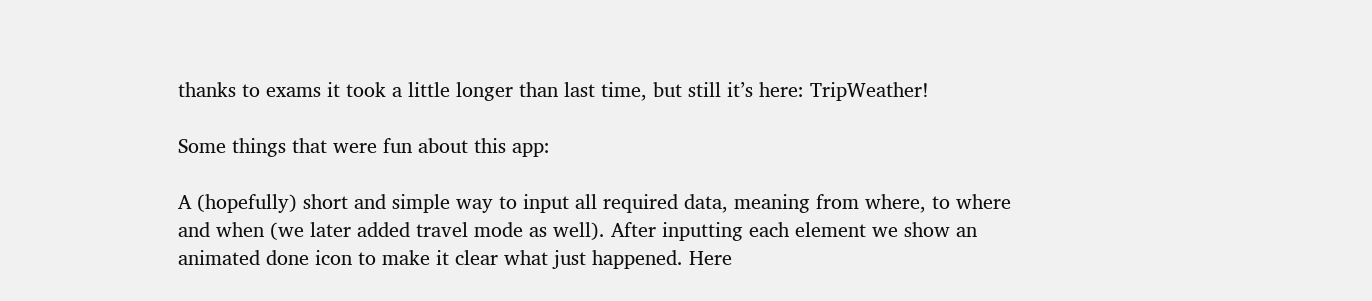thanks to exams it took a little longer than last time, but still it’s here: TripWeather!

Some things that were fun about this app:

A (hopefully) short and simple way to input all required data, meaning from where, to where and when (we later added travel mode as well). After inputting each element we show an animated done icon to make it clear what just happened. Here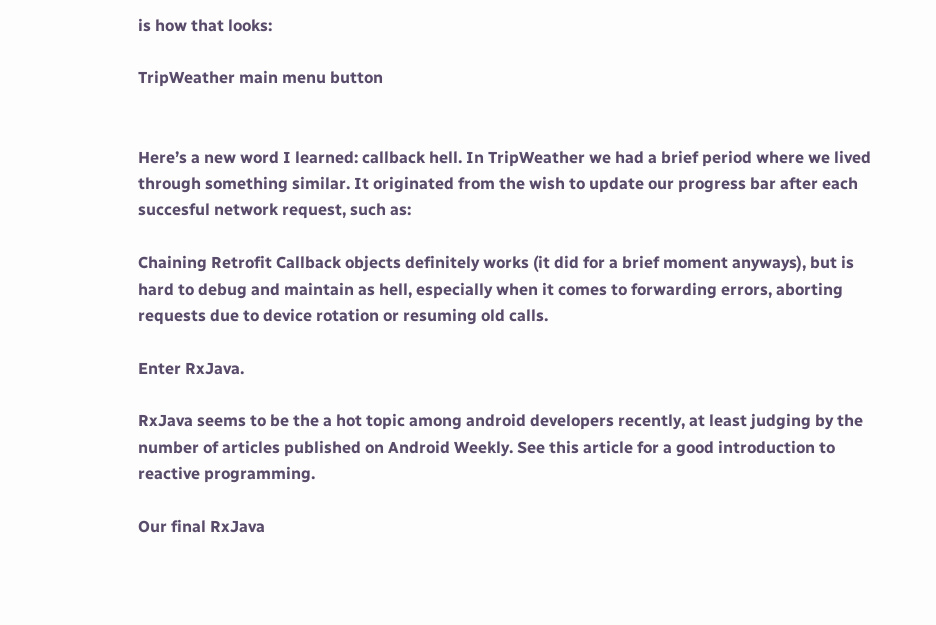is how that looks:

TripWeather main menu button


Here’s a new word I learned: callback hell. In TripWeather we had a brief period where we lived through something similar. It originated from the wish to update our progress bar after each succesful network request, such as:

Chaining Retrofit Callback objects definitely works (it did for a brief moment anyways), but is hard to debug and maintain as hell, especially when it comes to forwarding errors, aborting requests due to device rotation or resuming old calls.

Enter RxJava.

RxJava seems to be the a hot topic among android developers recently, at least judging by the number of articles published on Android Weekly. See this article for a good introduction to reactive programming.

Our final RxJava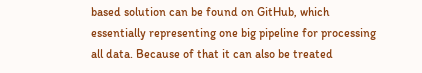based solution can be found on GitHub, which essentially representing one big pipeline for processing all data. Because of that it can also be treated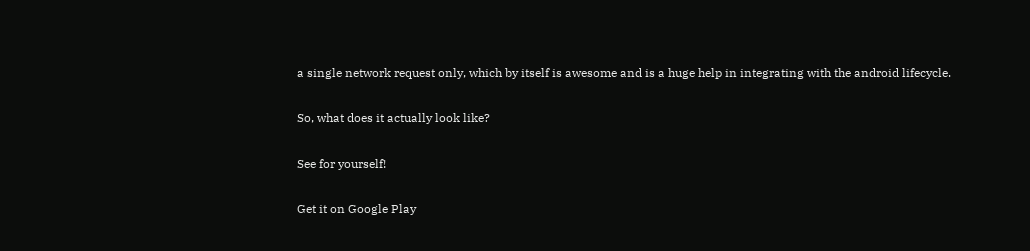a single network request only, which by itself is awesome and is a huge help in integrating with the android lifecycle.

So, what does it actually look like?

See for yourself!

Get it on Google Play